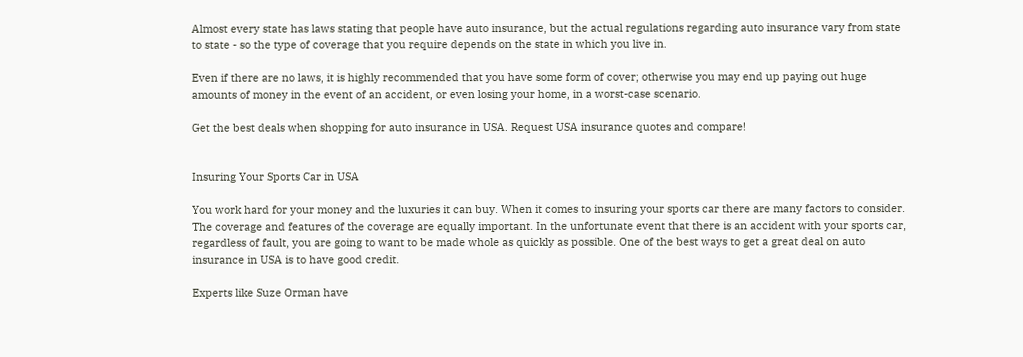Almost every state has laws stating that people have auto insurance, but the actual regulations regarding auto insurance vary from state to state - so the type of coverage that you require depends on the state in which you live in.

Even if there are no laws, it is highly recommended that you have some form of cover; otherwise you may end up paying out huge amounts of money in the event of an accident, or even losing your home, in a worst-case scenario.

Get the best deals when shopping for auto insurance in USA. Request USA insurance quotes and compare!


Insuring Your Sports Car in USA

You work hard for your money and the luxuries it can buy. When it comes to insuring your sports car there are many factors to consider. The coverage and features of the coverage are equally important. In the unfortunate event that there is an accident with your sports car, regardless of fault, you are going to want to be made whole as quickly as possible. One of the best ways to get a great deal on auto insurance in USA is to have good credit.

Experts like Suze Orman have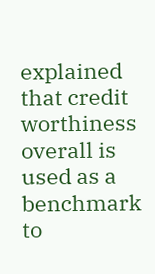explained that credit worthiness overall is used as a benchmark to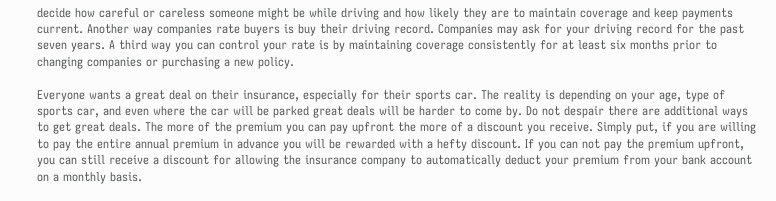decide how careful or careless someone might be while driving and how likely they are to maintain coverage and keep payments current. Another way companies rate buyers is buy their driving record. Companies may ask for your driving record for the past seven years. A third way you can control your rate is by maintaining coverage consistently for at least six months prior to changing companies or purchasing a new policy.

Everyone wants a great deal on their insurance, especially for their sports car. The reality is depending on your age, type of sports car, and even where the car will be parked great deals will be harder to come by. Do not despair there are additional ways to get great deals. The more of the premium you can pay upfront the more of a discount you receive. Simply put, if you are willing to pay the entire annual premium in advance you will be rewarded with a hefty discount. If you can not pay the premium upfront, you can still receive a discount for allowing the insurance company to automatically deduct your premium from your bank account on a monthly basis.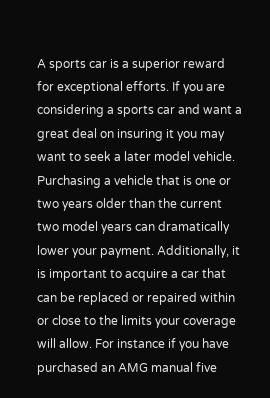A sports car is a superior reward for exceptional efforts. If you are considering a sports car and want a great deal on insuring it you may want to seek a later model vehicle. Purchasing a vehicle that is one or two years older than the current two model years can dramatically lower your payment. Additionally, it is important to acquire a car that can be replaced or repaired within or close to the limits your coverage will allow. For instance if you have purchased an AMG manual five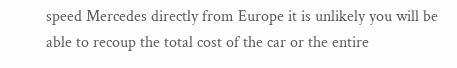speed Mercedes directly from Europe it is unlikely you will be able to recoup the total cost of the car or the entire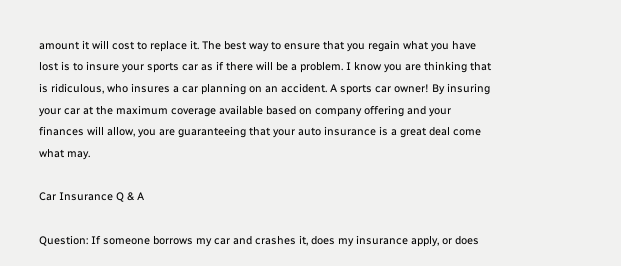amount it will cost to replace it. The best way to ensure that you regain what you have lost is to insure your sports car as if there will be a problem. I know you are thinking that is ridiculous, who insures a car planning on an accident. A sports car owner! By insuring your car at the maximum coverage available based on company offering and your finances will allow, you are guaranteeing that your auto insurance is a great deal come what may.

Car Insurance Q & A

Question: If someone borrows my car and crashes it, does my insurance apply, or does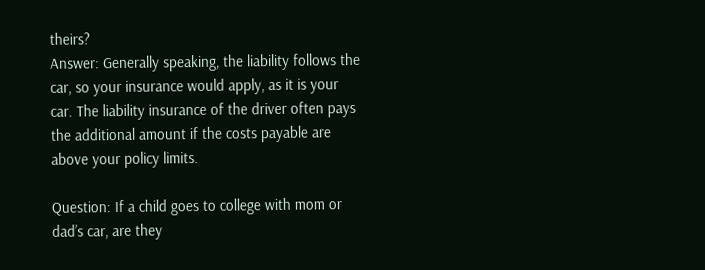theirs?
Answer: Generally speaking, the liability follows the car, so your insurance would apply, as it is your car. The liability insurance of the driver often pays the additional amount if the costs payable are above your policy limits.

Question: If a child goes to college with mom or dad’s car, are they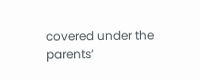covered under the parents’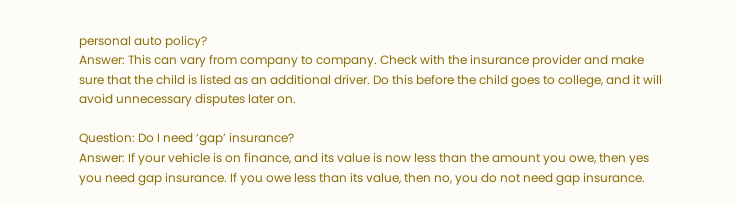personal auto policy?
Answer: This can vary from company to company. Check with the insurance provider and make sure that the child is listed as an additional driver. Do this before the child goes to college, and it will avoid unnecessary disputes later on.

Question: Do I need ‘gap’ insurance?
Answer: If your vehicle is on finance, and its value is now less than the amount you owe, then yes you need gap insurance. If you owe less than its value, then no, you do not need gap insurance.